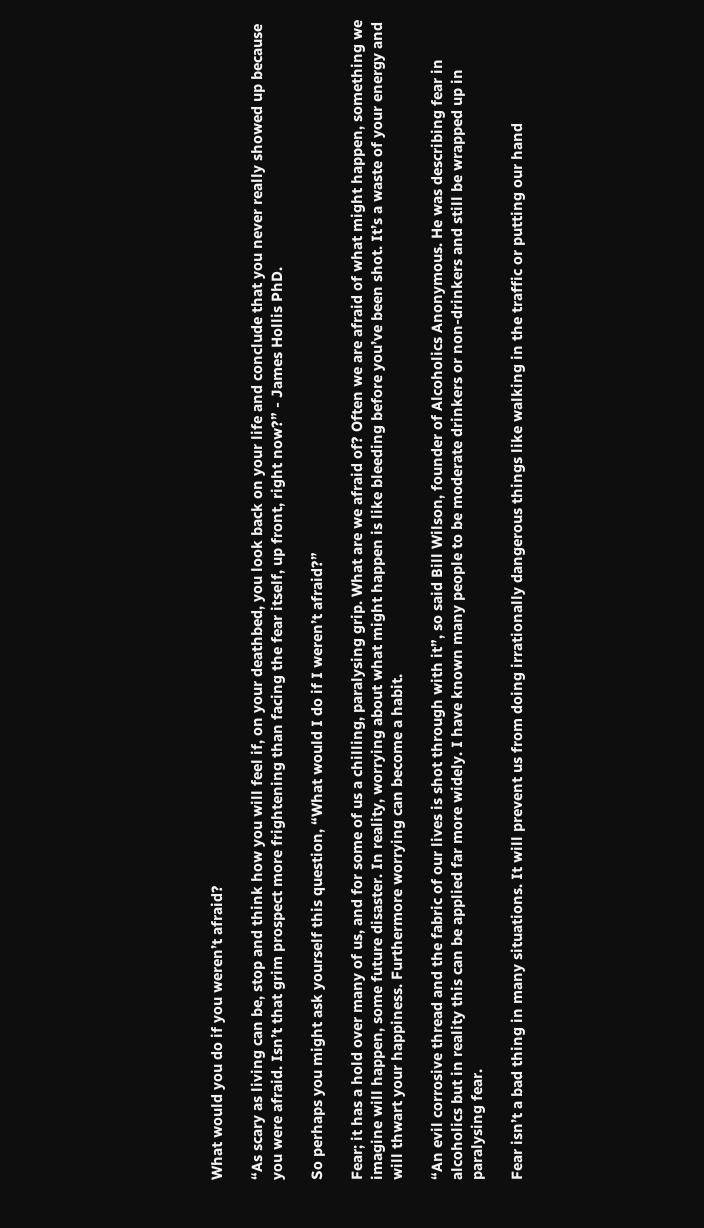What would you do if you weren’t afraid?

“As scary as living can be, stop and think how you will feel if, on your deathbed, you look back on your life and conclude that you never really showed up because you were afraid. Isn’t that grim prospect more frightening than facing the fear itself, up front, right now?” - James Hollis PhD.

So perhaps you might ask yourself this question, “What would I do if I weren’t afraid?”

Fear; it has a hold over many of us, and for some of us a chilling, paralysing grip. What are we afraid of? Often we are afraid of what might happen, something we imagine will happen, some future disaster. In reality, worrying about what might happen is like bleeding before you’ve been shot. It’s a waste of your energy and will thwart your happiness. Furthermore worrying can become a habit.

“An evil corrosive thread and the fabric of our lives is shot through with it”, so said Bill Wilson, founder of Alcoholics Anonymous. He was describing fear in alcoholics but in reality this can be applied far more widely. I have known many people to be moderate drinkers or non-drinkers and still be wrapped up in paralysing fear.

Fear isn’t a bad thing in many situations. It will prevent us from doing irrationally dangerous things like walking in the traffic or putting our hand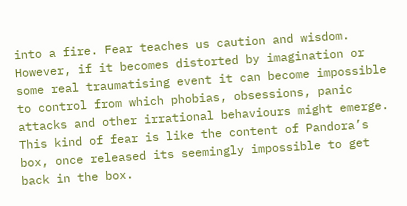into a fire. Fear teaches us caution and wisdom. However, if it becomes distorted by imagination or some real traumatising event it can become impossible to control from which phobias, obsessions, panic attacks and other irrational behaviours might emerge. This kind of fear is like the content of Pandora’s box, once released its seemingly impossible to get back in the box.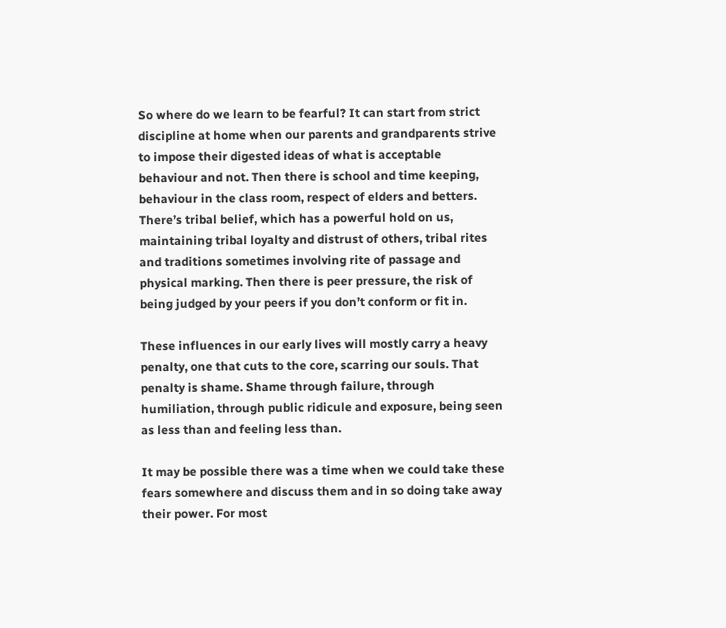So where do we learn to be fearful? It can start from strict discipline at home when our parents and grandparents strive to impose their digested ideas of what is acceptable behaviour and not. Then there is school and time keeping, behaviour in the class room, respect of elders and betters. There’s tribal belief, which has a powerful hold on us, maintaining tribal loyalty and distrust of others, tribal rites and traditions sometimes involving rite of passage and physical marking. Then there is peer pressure, the risk of being judged by your peers if you don’t conform or fit in.

These influences in our early lives will mostly carry a heavy penalty, one that cuts to the core, scarring our souls. That penalty is shame. Shame through failure, through humiliation, through public ridicule and exposure, being seen as less than and feeling less than.

It may be possible there was a time when we could take these fears somewhere and discuss them and in so doing take away their power. For most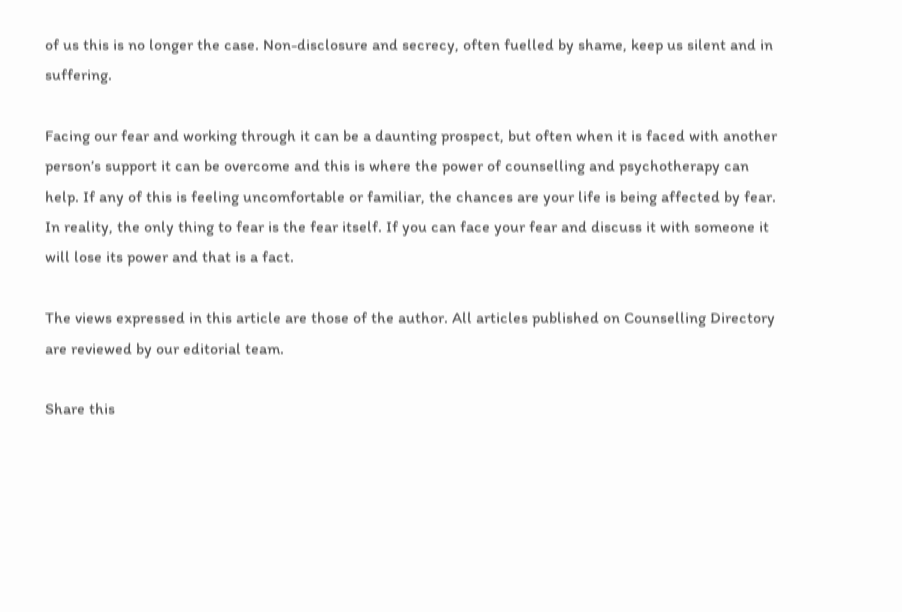of us this is no longer the case. Non-disclosure and secrecy, often fuelled by shame, keep us silent and in suffering.

Facing our fear and working through it can be a daunting prospect, but often when it is faced with another person’s support it can be overcome and this is where the power of counselling and psychotherapy can help. If any of this is feeling uncomfortable or familiar, the chances are your life is being affected by fear. In reality, the only thing to fear is the fear itself. If you can face your fear and discuss it with someone it will lose its power and that is a fact.

The views expressed in this article are those of the author. All articles published on Counselling Directory are reviewed by our editorial team.

Share this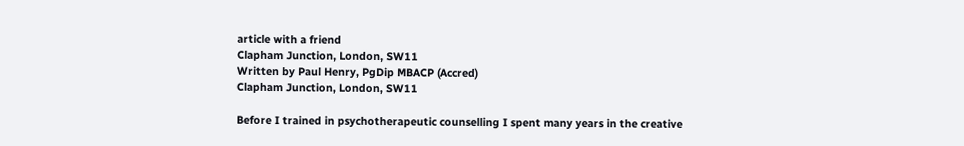article with a friend
Clapham Junction, London, SW11
Written by Paul Henry, PgDip MBACP (Accred)
Clapham Junction, London, SW11

Before I trained in psychotherapeutic counselling I spent many years in the creative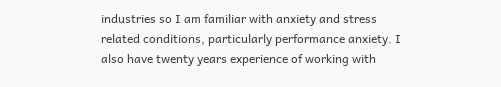industries so I am familiar with anxiety and stress related conditions, particularly performance anxiety. I also have twenty years experience of working with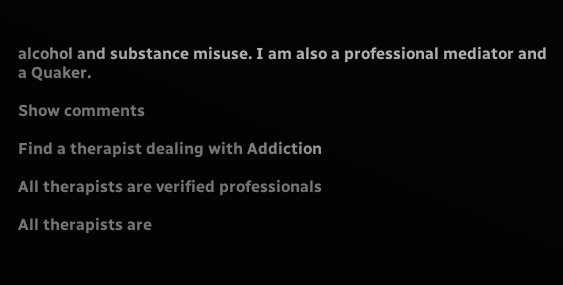alcohol and substance misuse. I am also a professional mediator and a Quaker.

Show comments

Find a therapist dealing with Addiction

All therapists are verified professionals

All therapists are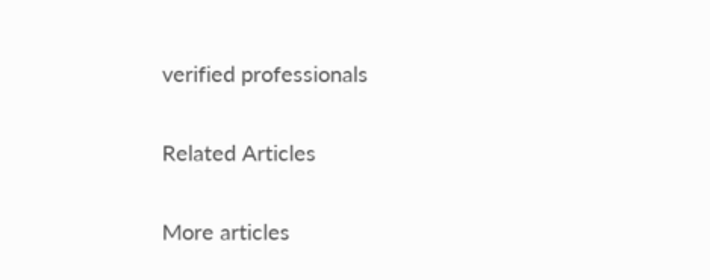verified professionals

Related Articles

More articles